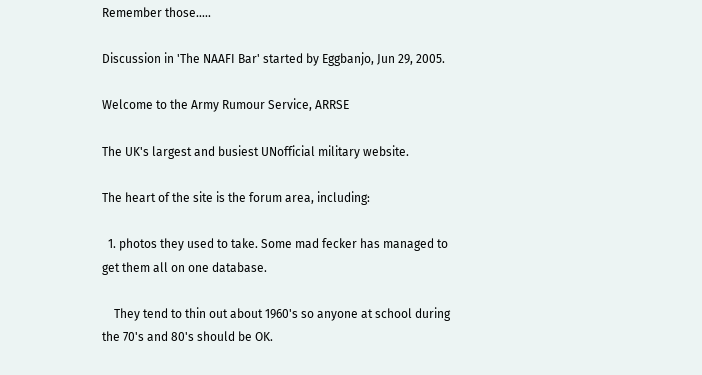Remember those.....

Discussion in 'The NAAFI Bar' started by Eggbanjo, Jun 29, 2005.

Welcome to the Army Rumour Service, ARRSE

The UK's largest and busiest UNofficial military website.

The heart of the site is the forum area, including:

  1. photos they used to take. Some mad fecker has managed to get them all on one database.

    They tend to thin out about 1960's so anyone at school during the 70's and 80's should be OK.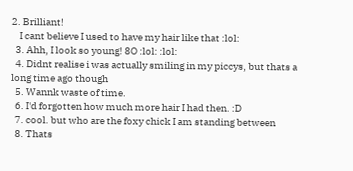2. Brilliant!
    I cant believe I used to have my hair like that :lol:
  3. Ahh, I look so young! 8O :lol: :lol:
  4. Didnt realise i was actually smiling in my piccys, but thats a long time ago though
  5. Wannk waste of time.
  6. I'd forgotten how much more hair I had then. :D
  7. cool. but who are the foxy chick I am standing between
  8. Thats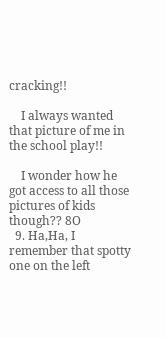cracking!!

    I always wanted that picture of me in the school play!!

    I wonder how he got access to all those pictures of kids though?? 8O
  9. Ha,Ha, I remember that spotty one on the left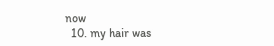now
  10. my hair was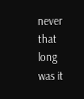never that long was it